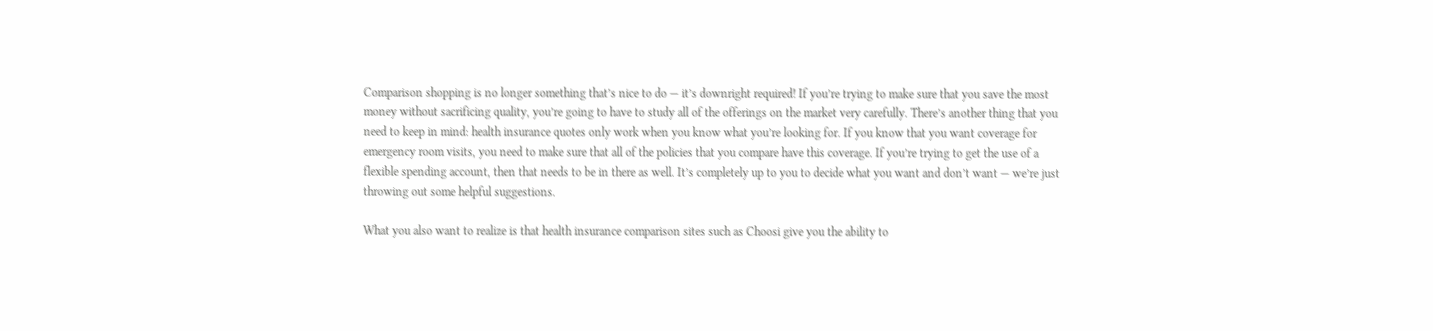Comparison shopping is no longer something that’s nice to do — it’s downright required! If you’re trying to make sure that you save the most money without sacrificing quality, you’re going to have to study all of the offerings on the market very carefully. There’s another thing that you need to keep in mind: health insurance quotes only work when you know what you’re looking for. If you know that you want coverage for emergency room visits, you need to make sure that all of the policies that you compare have this coverage. If you’re trying to get the use of a flexible spending account, then that needs to be in there as well. It’s completely up to you to decide what you want and don’t want — we’re just throwing out some helpful suggestions.

What you also want to realize is that health insurance comparison sites such as Choosi give you the ability to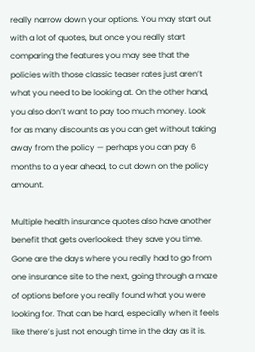really narrow down your options. You may start out with a lot of quotes, but once you really start comparing the features you may see that the policies with those classic teaser rates just aren’t what you need to be looking at. On the other hand, you also don’t want to pay too much money. Look for as many discounts as you can get without taking away from the policy — perhaps you can pay 6 months to a year ahead, to cut down on the policy amount.

Multiple health insurance quotes also have another benefit that gets overlooked: they save you time. Gone are the days where you really had to go from one insurance site to the next, going through a maze of options before you really found what you were looking for. That can be hard, especially when it feels like there’s just not enough time in the day as it is.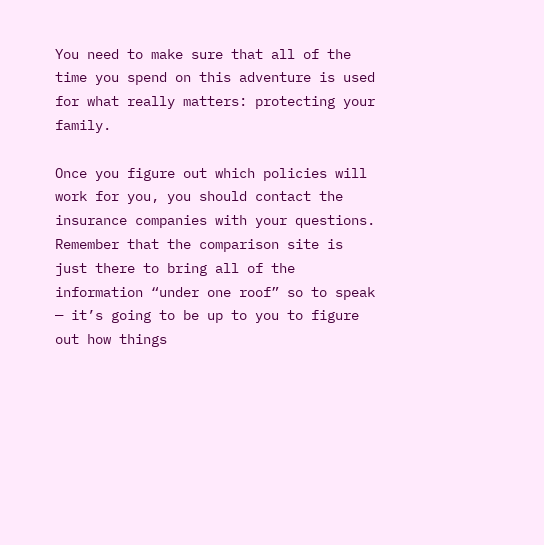You need to make sure that all of the time you spend on this adventure is used for what really matters: protecting your family.

Once you figure out which policies will work for you, you should contact the insurance companies with your questions. Remember that the comparison site is just there to bring all of the information “under one roof” so to speak — it’s going to be up to you to figure out how things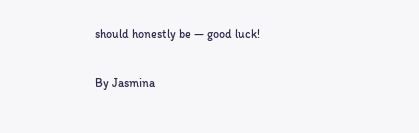should honestly be — good luck!

By Jasmina